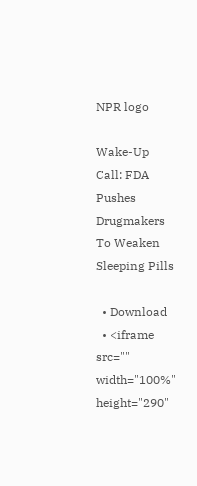NPR logo

Wake-Up Call: FDA Pushes Drugmakers To Weaken Sleeping Pills

  • Download
  • <iframe src="" width="100%" height="290"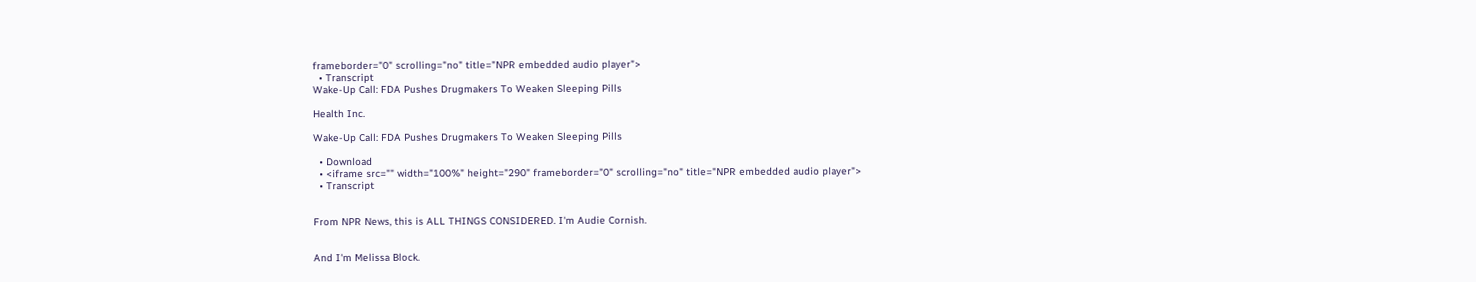frameborder="0" scrolling="no" title="NPR embedded audio player">
  • Transcript
Wake-Up Call: FDA Pushes Drugmakers To Weaken Sleeping Pills

Health Inc.

Wake-Up Call: FDA Pushes Drugmakers To Weaken Sleeping Pills

  • Download
  • <iframe src="" width="100%" height="290" frameborder="0" scrolling="no" title="NPR embedded audio player">
  • Transcript


From NPR News, this is ALL THINGS CONSIDERED. I'm Audie Cornish.


And I'm Melissa Block.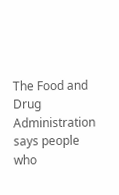The Food and Drug Administration says people who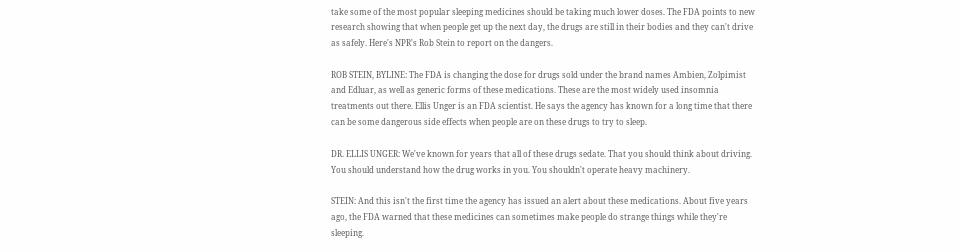take some of the most popular sleeping medicines should be taking much lower doses. The FDA points to new research showing that when people get up the next day, the drugs are still in their bodies and they can't drive as safely. Here's NPR's Rob Stein to report on the dangers.

ROB STEIN, BYLINE: The FDA is changing the dose for drugs sold under the brand names Ambien, Zolpimist and Edluar, as well as generic forms of these medications. These are the most widely used insomnia treatments out there. Ellis Unger is an FDA scientist. He says the agency has known for a long time that there can be some dangerous side effects when people are on these drugs to try to sleep.

DR. ELLIS UNGER: We've known for years that all of these drugs sedate. That you should think about driving. You should understand how the drug works in you. You shouldn't operate heavy machinery.

STEIN: And this isn't the first time the agency has issued an alert about these medications. About five years ago, the FDA warned that these medicines can sometimes make people do strange things while they're sleeping.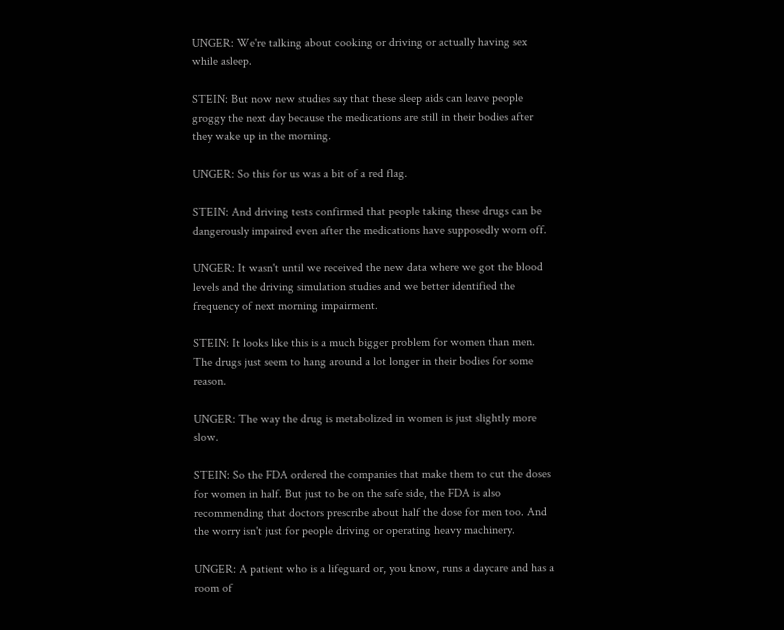UNGER: We're talking about cooking or driving or actually having sex while asleep.

STEIN: But now new studies say that these sleep aids can leave people groggy the next day because the medications are still in their bodies after they wake up in the morning.

UNGER: So this for us was a bit of a red flag.

STEIN: And driving tests confirmed that people taking these drugs can be dangerously impaired even after the medications have supposedly worn off.

UNGER: It wasn't until we received the new data where we got the blood levels and the driving simulation studies and we better identified the frequency of next morning impairment.

STEIN: It looks like this is a much bigger problem for women than men. The drugs just seem to hang around a lot longer in their bodies for some reason.

UNGER: The way the drug is metabolized in women is just slightly more slow.

STEIN: So the FDA ordered the companies that make them to cut the doses for women in half. But just to be on the safe side, the FDA is also recommending that doctors prescribe about half the dose for men too. And the worry isn't just for people driving or operating heavy machinery.

UNGER: A patient who is a lifeguard or, you know, runs a daycare and has a room of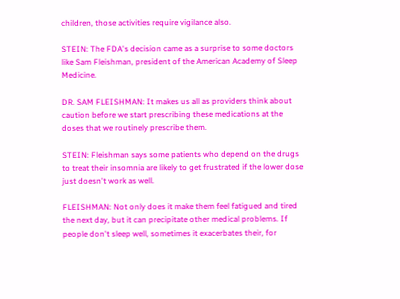children, those activities require vigilance also.

STEIN: The FDA's decision came as a surprise to some doctors like Sam Fleishman, president of the American Academy of Sleep Medicine.

DR. SAM FLEISHMAN: It makes us all as providers think about caution before we start prescribing these medications at the doses that we routinely prescribe them.

STEIN: Fleishman says some patients who depend on the drugs to treat their insomnia are likely to get frustrated if the lower dose just doesn't work as well.

FLEISHMAN: Not only does it make them feel fatigued and tired the next day, but it can precipitate other medical problems. If people don't sleep well, sometimes it exacerbates their, for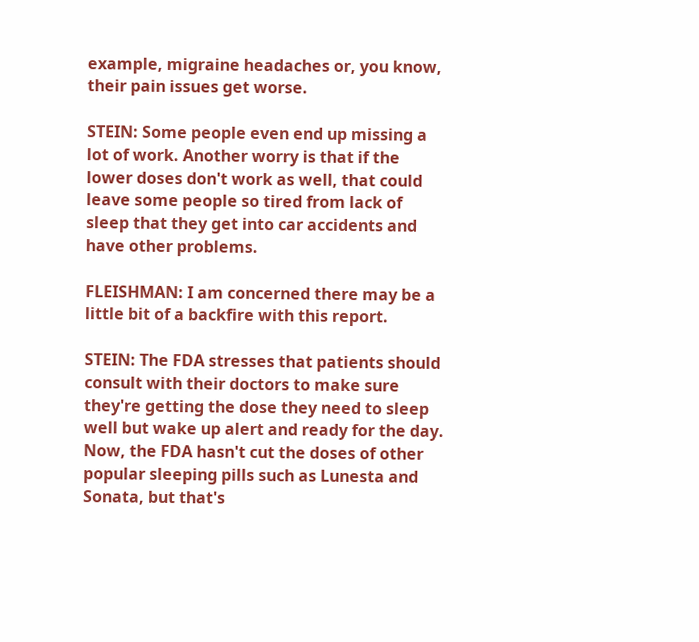example, migraine headaches or, you know, their pain issues get worse.

STEIN: Some people even end up missing a lot of work. Another worry is that if the lower doses don't work as well, that could leave some people so tired from lack of sleep that they get into car accidents and have other problems.

FLEISHMAN: I am concerned there may be a little bit of a backfire with this report.

STEIN: The FDA stresses that patients should consult with their doctors to make sure they're getting the dose they need to sleep well but wake up alert and ready for the day. Now, the FDA hasn't cut the doses of other popular sleeping pills such as Lunesta and Sonata, but that's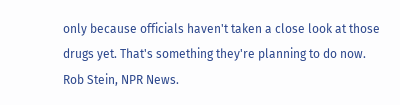only because officials haven't taken a close look at those drugs yet. That's something they're planning to do now. Rob Stein, NPR News.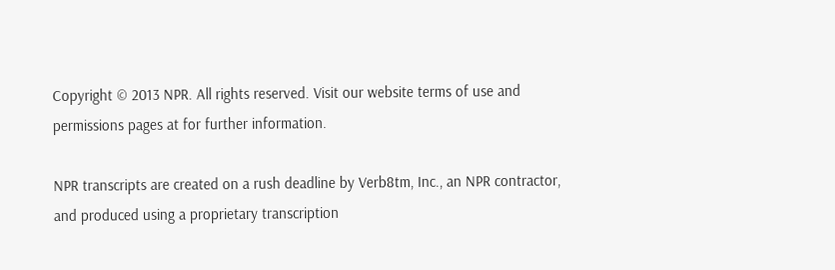Copyright © 2013 NPR. All rights reserved. Visit our website terms of use and permissions pages at for further information.

NPR transcripts are created on a rush deadline by Verb8tm, Inc., an NPR contractor, and produced using a proprietary transcription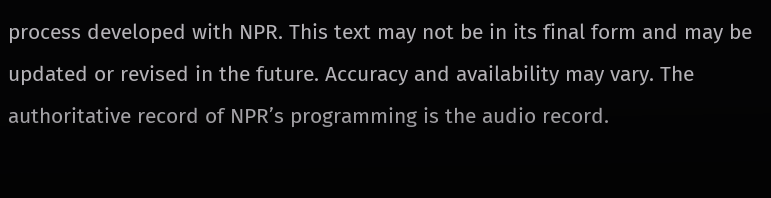process developed with NPR. This text may not be in its final form and may be updated or revised in the future. Accuracy and availability may vary. The authoritative record of NPR’s programming is the audio record.